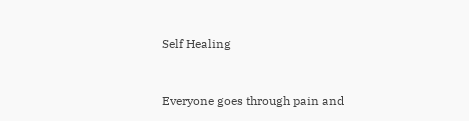Self Healing


Everyone goes through pain and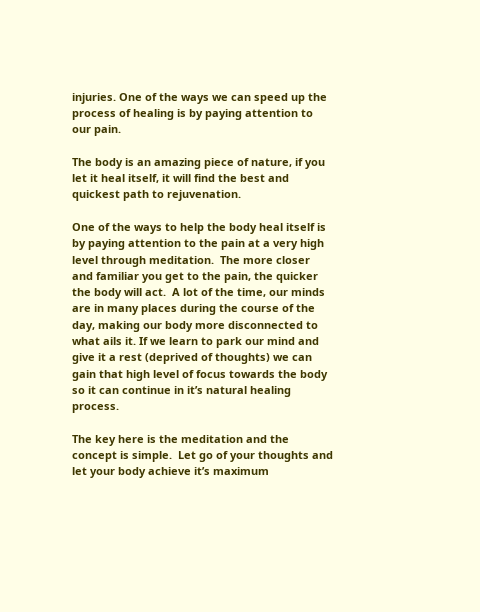injuries. One of the ways we can speed up the process of healing is by paying attention to our pain.

The body is an amazing piece of nature, if you let it heal itself, it will find the best and quickest path to rejuvenation.

One of the ways to help the body heal itself is by paying attention to the pain at a very high level through meditation.  The more closer and familiar you get to the pain, the quicker the body will act.  A lot of the time, our minds are in many places during the course of the day, making our body more disconnected to what ails it. If we learn to park our mind and give it a rest (deprived of thoughts) we can gain that high level of focus towards the body so it can continue in it’s natural healing process.

The key here is the meditation and the concept is simple.  Let go of your thoughts and let your body achieve it’s maximum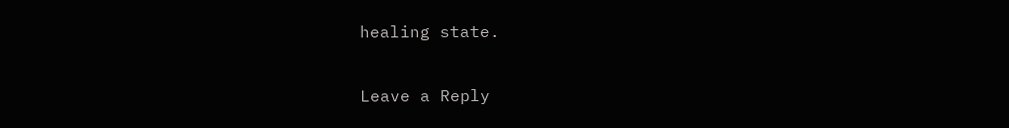healing state.

Leave a Reply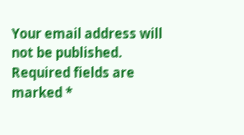Your email address will not be published. Required fields are marked *